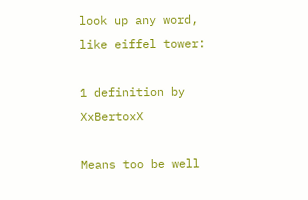look up any word, like eiffel tower:

1 definition by XxBertoxX

Means too be well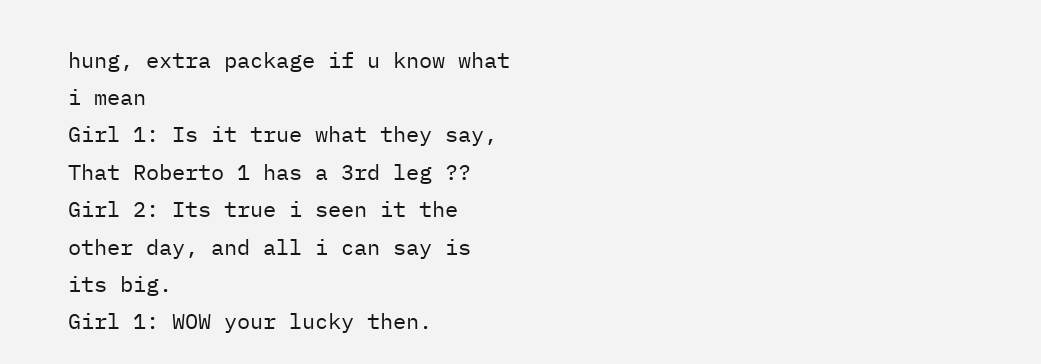hung, extra package if u know what i mean
Girl 1: Is it true what they say, That Roberto 1 has a 3rd leg ??
Girl 2: Its true i seen it the other day, and all i can say is its big.
Girl 1: WOW your lucky then.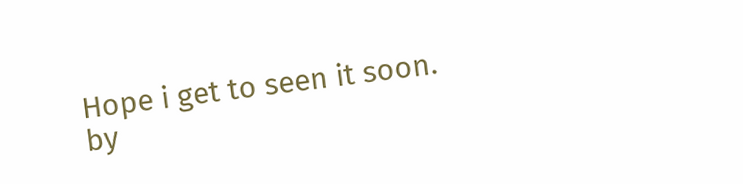Hope i get to seen it soon.
by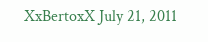XxBertoxX July 21, 2011